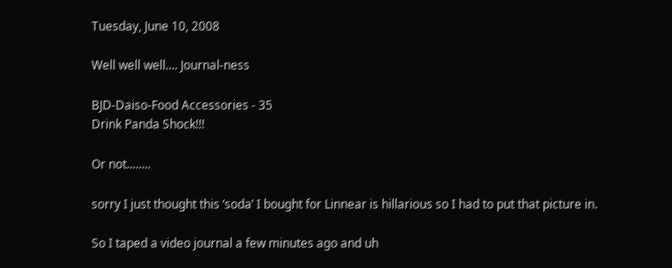Tuesday, June 10, 2008

Well well well.... Journal-ness

BJD-Daiso-Food Accessories - 35
Drink Panda Shock!!!

Or not........

sorry I just thought this ‘soda’ I bought for Linnear is hillarious so I had to put that picture in.

So I taped a video journal a few minutes ago and uh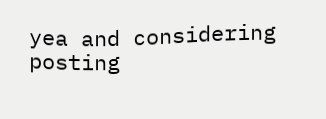yea and considering posting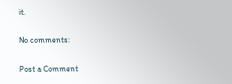it.

No comments:

Post a Comment